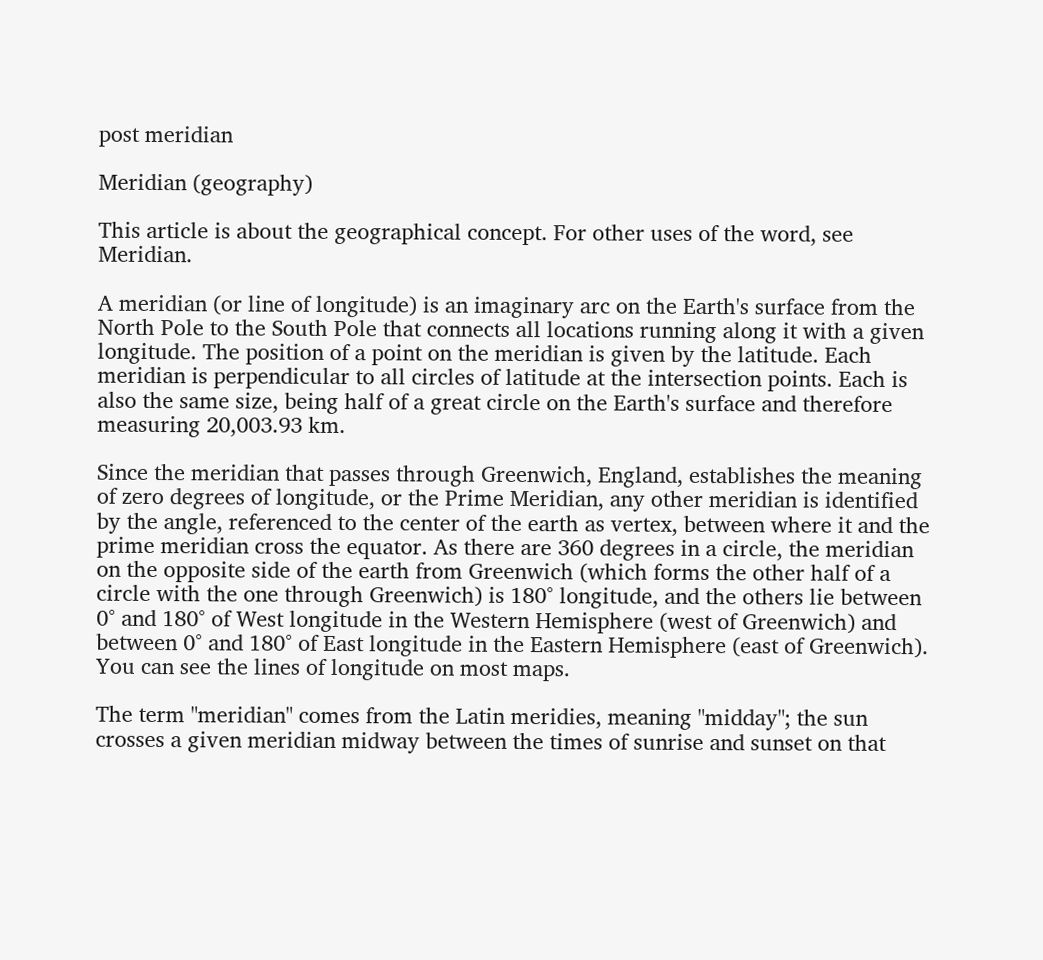post meridian

Meridian (geography)

This article is about the geographical concept. For other uses of the word, see Meridian.

A meridian (or line of longitude) is an imaginary arc on the Earth's surface from the North Pole to the South Pole that connects all locations running along it with a given longitude. The position of a point on the meridian is given by the latitude. Each meridian is perpendicular to all circles of latitude at the intersection points. Each is also the same size, being half of a great circle on the Earth's surface and therefore measuring 20,003.93 km.

Since the meridian that passes through Greenwich, England, establishes the meaning of zero degrees of longitude, or the Prime Meridian, any other meridian is identified by the angle, referenced to the center of the earth as vertex, between where it and the prime meridian cross the equator. As there are 360 degrees in a circle, the meridian on the opposite side of the earth from Greenwich (which forms the other half of a circle with the one through Greenwich) is 180° longitude, and the others lie between 0° and 180° of West longitude in the Western Hemisphere (west of Greenwich) and between 0° and 180° of East longitude in the Eastern Hemisphere (east of Greenwich). You can see the lines of longitude on most maps.

The term "meridian" comes from the Latin meridies, meaning "midday"; the sun crosses a given meridian midway between the times of sunrise and sunset on that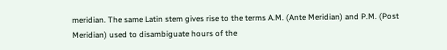meridian. The same Latin stem gives rise to the terms A.M. (Ante Meridian) and P.M. (Post Meridian) used to disambiguate hours of the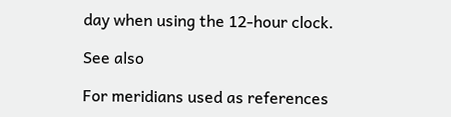day when using the 12-hour clock.

See also

For meridians used as references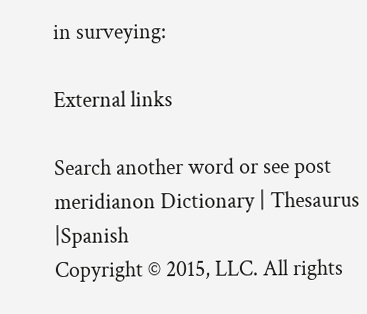in surveying:

External links

Search another word or see post meridianon Dictionary | Thesaurus |Spanish
Copyright © 2015, LLC. All rights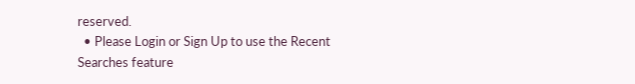reserved.
  • Please Login or Sign Up to use the Recent Searches feature